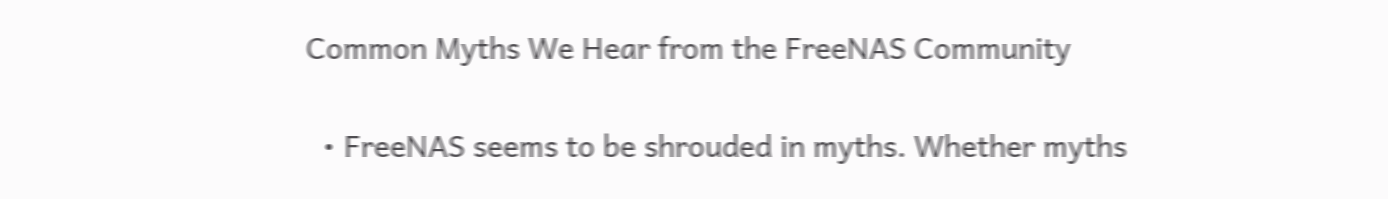Common Myths We Hear from the FreeNAS Community

  • FreeNAS seems to be shrouded in myths. Whether myths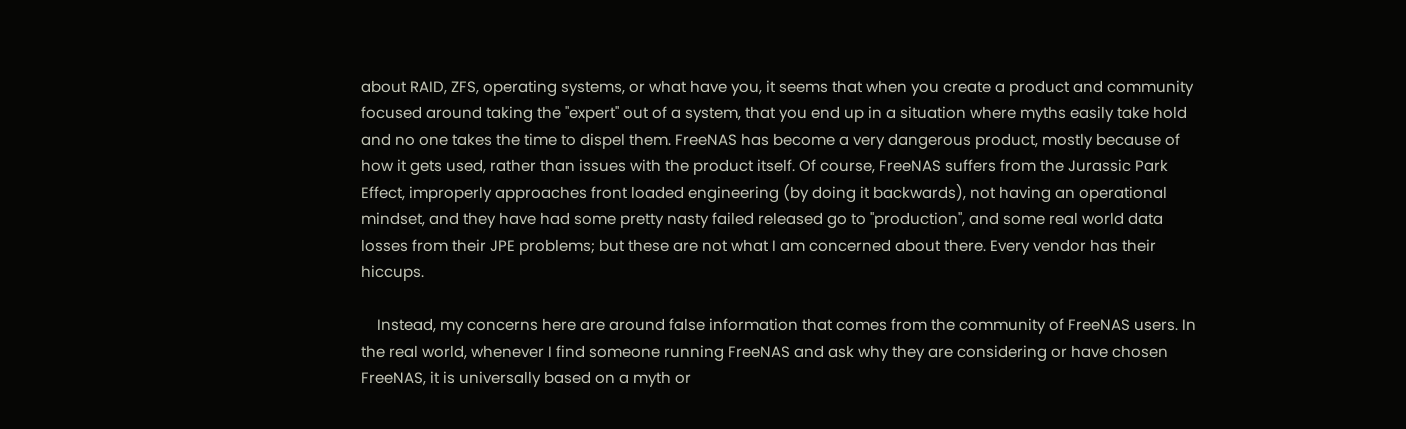about RAID, ZFS, operating systems, or what have you, it seems that when you create a product and community focused around taking the "expert" out of a system, that you end up in a situation where myths easily take hold and no one takes the time to dispel them. FreeNAS has become a very dangerous product, mostly because of how it gets used, rather than issues with the product itself. Of course, FreeNAS suffers from the Jurassic Park Effect, improperly approaches front loaded engineering (by doing it backwards), not having an operational mindset, and they have had some pretty nasty failed released go to "production", and some real world data losses from their JPE problems; but these are not what I am concerned about there. Every vendor has their hiccups.

    Instead, my concerns here are around false information that comes from the community of FreeNAS users. In the real world, whenever I find someone running FreeNAS and ask why they are considering or have chosen FreeNAS, it is universally based on a myth or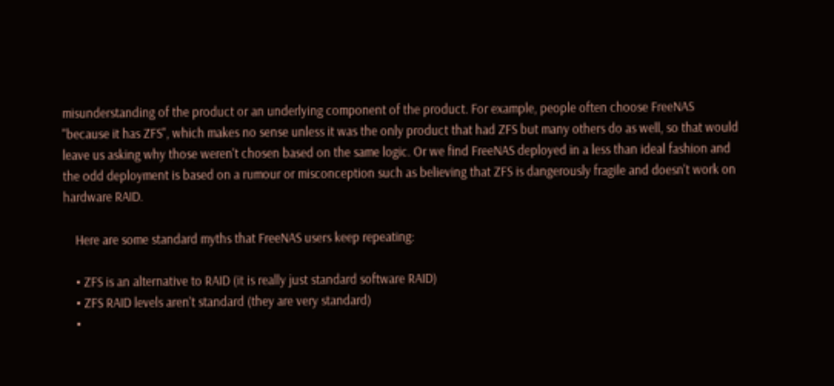misunderstanding of the product or an underlying component of the product. For example, people often choose FreeNAS "because it has ZFS", which makes no sense unless it was the only product that had ZFS but many others do as well, so that would leave us asking why those weren't chosen based on the same logic. Or we find FreeNAS deployed in a less than ideal fashion and the odd deployment is based on a rumour or misconception such as believing that ZFS is dangerously fragile and doesn't work on hardware RAID.

    Here are some standard myths that FreeNAS users keep repeating:

    • ZFS is an alternative to RAID (it is really just standard software RAID)
    • ZFS RAID levels aren't standard (they are very standard)
    •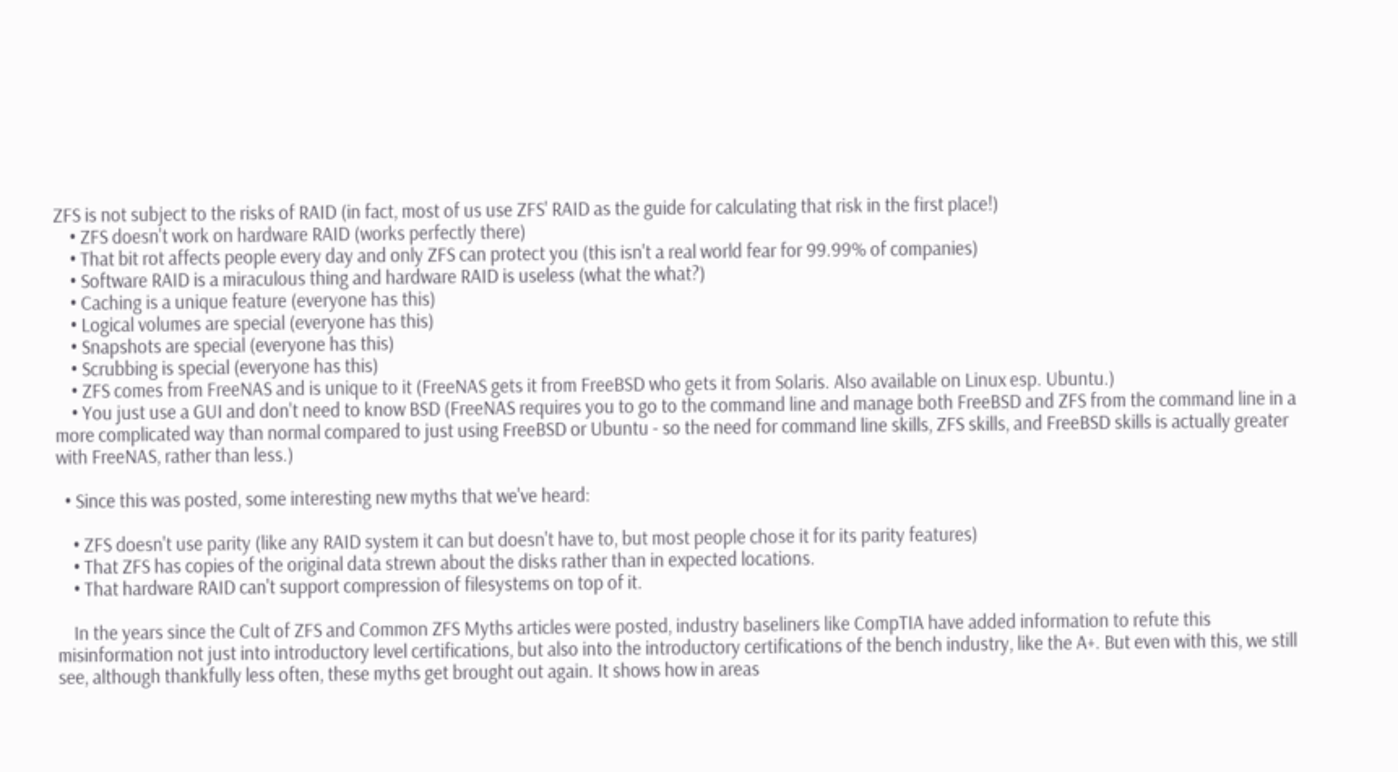ZFS is not subject to the risks of RAID (in fact, most of us use ZFS' RAID as the guide for calculating that risk in the first place!)
    • ZFS doesn't work on hardware RAID (works perfectly there)
    • That bit rot affects people every day and only ZFS can protect you (this isn't a real world fear for 99.99% of companies)
    • Software RAID is a miraculous thing and hardware RAID is useless (what the what?)
    • Caching is a unique feature (everyone has this)
    • Logical volumes are special (everyone has this)
    • Snapshots are special (everyone has this)
    • Scrubbing is special (everyone has this)
    • ZFS comes from FreeNAS and is unique to it (FreeNAS gets it from FreeBSD who gets it from Solaris. Also available on Linux esp. Ubuntu.)
    • You just use a GUI and don't need to know BSD (FreeNAS requires you to go to the command line and manage both FreeBSD and ZFS from the command line in a more complicated way than normal compared to just using FreeBSD or Ubuntu - so the need for command line skills, ZFS skills, and FreeBSD skills is actually greater with FreeNAS, rather than less.)

  • Since this was posted, some interesting new myths that we've heard:

    • ZFS doesn't use parity (like any RAID system it can but doesn't have to, but most people chose it for its parity features)
    • That ZFS has copies of the original data strewn about the disks rather than in expected locations.
    • That hardware RAID can't support compression of filesystems on top of it.

    In the years since the Cult of ZFS and Common ZFS Myths articles were posted, industry baseliners like CompTIA have added information to refute this misinformation not just into introductory level certifications, but also into the introductory certifications of the bench industry, like the A+. But even with this, we still see, although thankfully less often, these myths get brought out again. It shows how in areas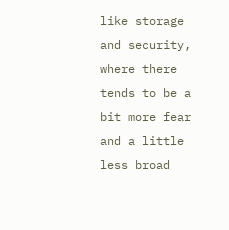like storage and security, where there tends to be a bit more fear and a little less broad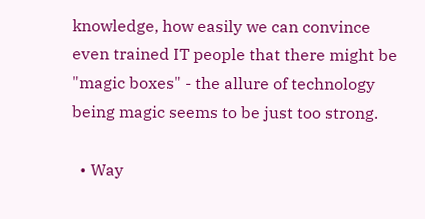knowledge, how easily we can convince even trained IT people that there might be "magic boxes" - the allure of technology being magic seems to be just too strong.

  • Way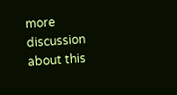more discussion about this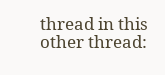thread in this other thread: